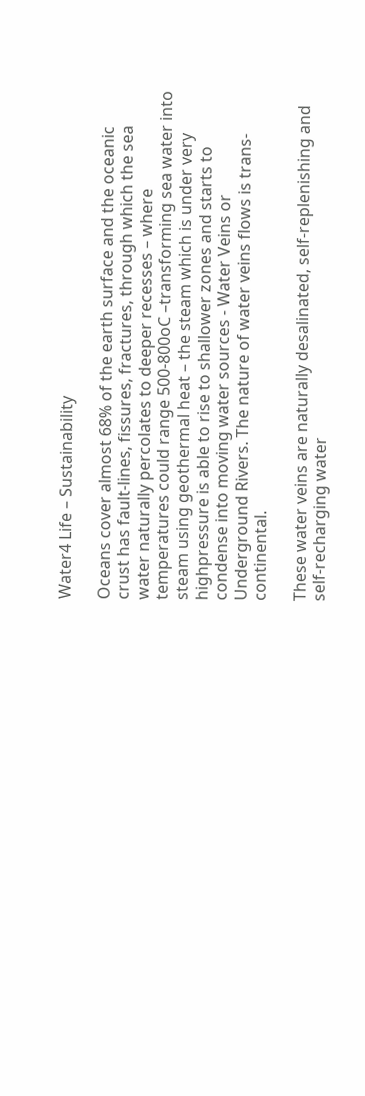Water4 Life – Sustainability

Oceans cover almost 68% of the earth surface and the oceanic crust has fault-lines, fissures, fractures, through which the sea water naturally percolates to deeper recesses – where temperatures could range 500-800oC –transforming sea water into steam using geothermal heat – the steam which is under very highpressure is able to rise to shallower zones and starts to condense into moving water sources - Water Veins or Underground Rivers. The nature of water veins flows is trans-continental.

These water veins are naturally desalinated, self-replenishing and self-recharging water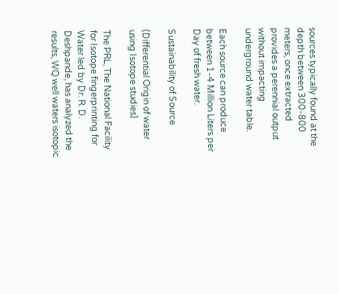sources typically found at the depth between 300-800 meters, once extracted provides a perennial output without impacting underground water table.

Each source can produce between 1-4 Million Liters per Day of fresh water.

Sustainability of Source

(Differential Origin of water using Isotope studies)

The PRL, The National Facility for Isotope fingerprinting for Water led by Dr. R. D. Deshpande, has analyzed the results, WQ well waters isotopic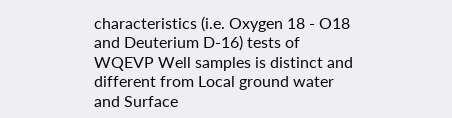characteristics (i.e. Oxygen 18 - O18 and Deuterium D-16) tests of WQEVP Well samples is distinct and different from Local ground water and Surface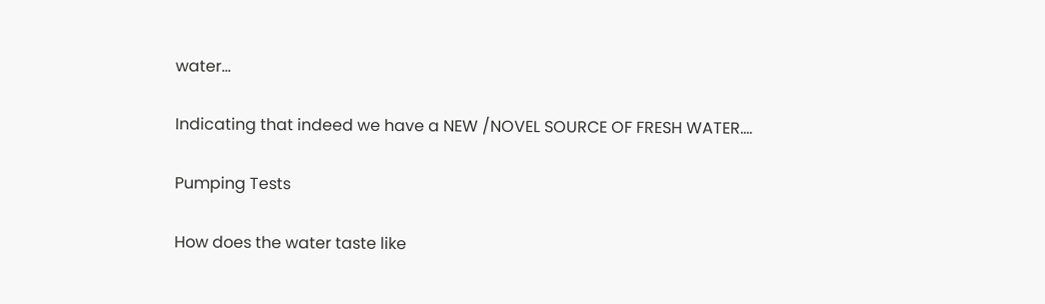water...

Indicating that indeed we have a NEW /NOVEL SOURCE OF FRESH WATER....

Pumping Tests

How does the water taste like